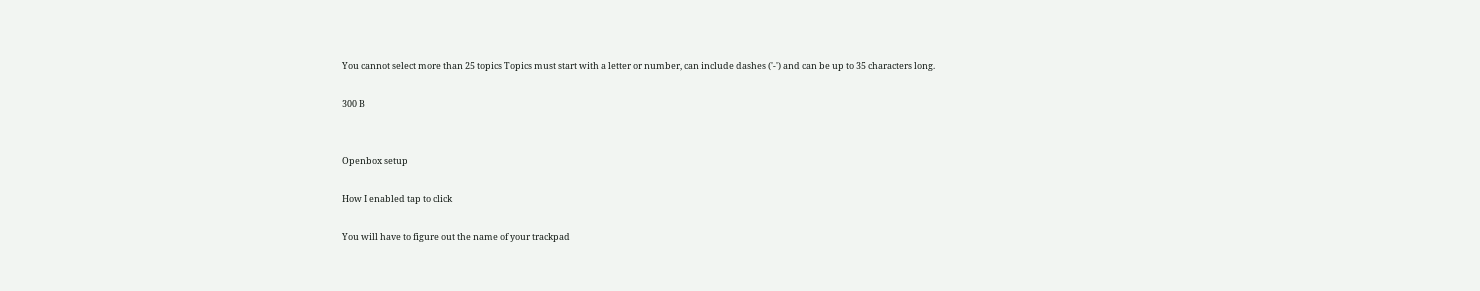You cannot select more than 25 topics Topics must start with a letter or number, can include dashes ('-') and can be up to 35 characters long.

300 B


Openbox setup

How I enabled tap to click

You will have to figure out the name of your trackpad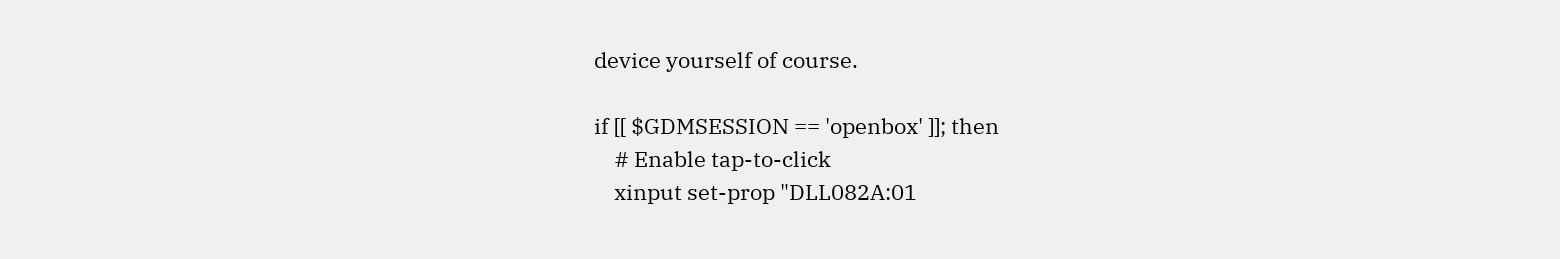device yourself of course.

if [[ $GDMSESSION == 'openbox' ]]; then
    # Enable tap-to-click
    xinput set-prop "DLL082A:01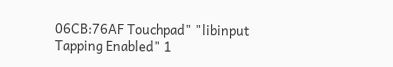06CB:76AF Touchpad" "libinput Tapping Enabled" 1